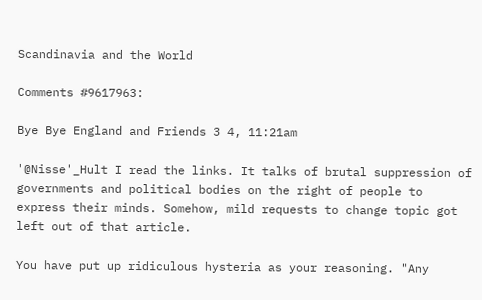Scandinavia and the World

Comments #9617963:

Bye Bye England and Friends 3 4, 11:21am

'@Nisse'_Hult I read the links. It talks of brutal suppression of governments and political bodies on the right of people to express their minds. Somehow, mild requests to change topic got left out of that article.

You have put up ridiculous hysteria as your reasoning. "Any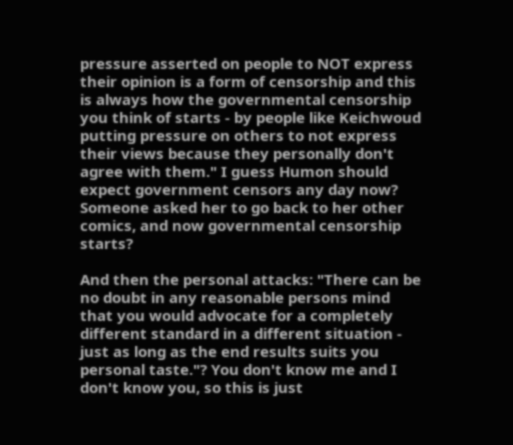pressure asserted on people to NOT express their opinion is a form of censorship and this is always how the governmental censorship you think of starts - by people like Keichwoud putting pressure on others to not express their views because they personally don't agree with them." I guess Humon should expect government censors any day now? Someone asked her to go back to her other comics, and now governmental censorship starts?

And then the personal attacks: "There can be no doubt in any reasonable persons mind that you would advocate for a completely different standard in a different situation - just as long as the end results suits you personal taste."? You don't know me and I don't know you, so this is just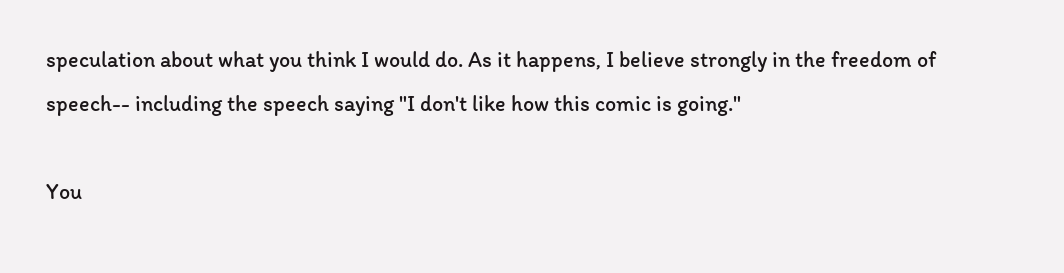speculation about what you think I would do. As it happens, I believe strongly in the freedom of speech-- including the speech saying "I don't like how this comic is going."

You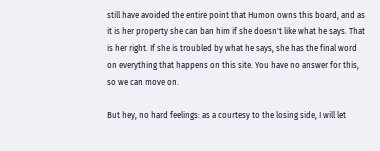still have avoided the entire point that Humon owns this board, and as it is her property she can ban him if she doesn't like what he says. That is her right. If she is troubled by what he says, she has the final word on everything that happens on this site. You have no answer for this, so we can move on.

But hey, no hard feelings: as a courtesy to the losing side, I will let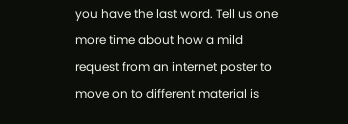you have the last word. Tell us one more time about how a mild request from an internet poster to move on to different material is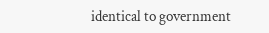identical to government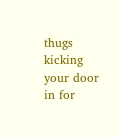thugs kicking your door in for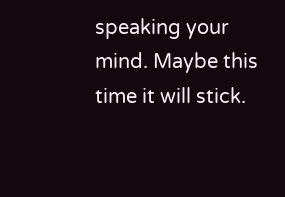speaking your mind. Maybe this time it will stick.